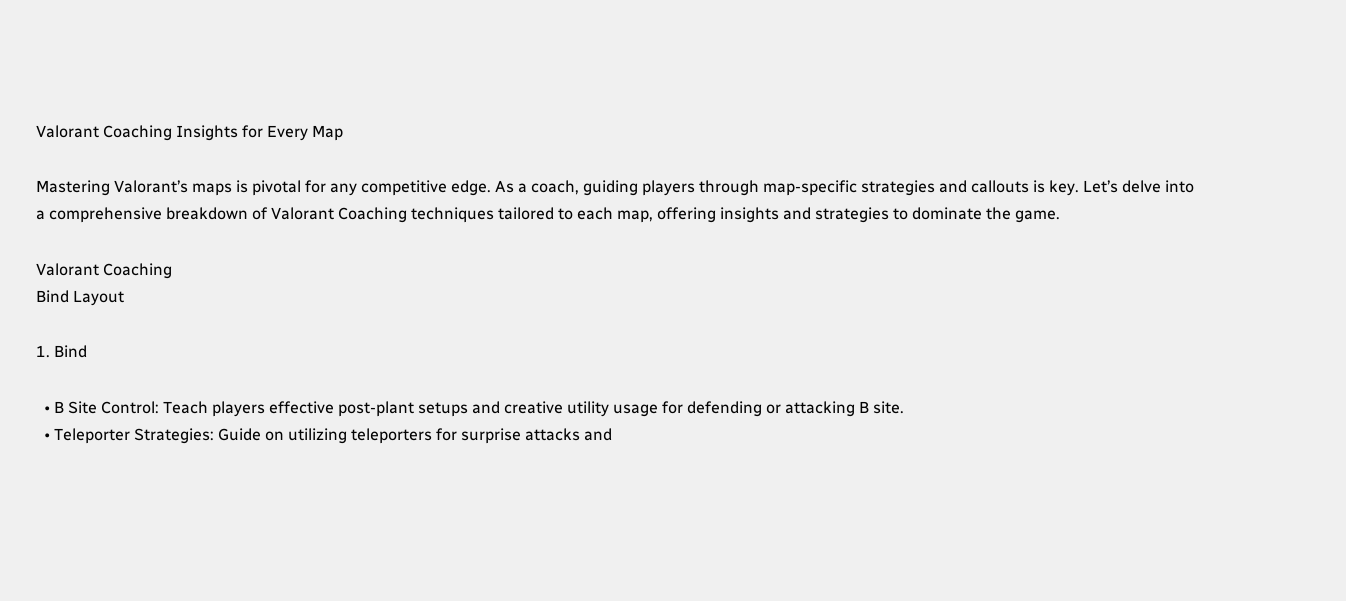Valorant Coaching Insights for Every Map

Mastering Valorant’s maps is pivotal for any competitive edge. As a coach, guiding players through map-specific strategies and callouts is key. Let’s delve into a comprehensive breakdown of Valorant Coaching techniques tailored to each map, offering insights and strategies to dominate the game.

Valorant Coaching
Bind Layout

1. Bind

  • B Site Control: Teach players effective post-plant setups and creative utility usage for defending or attacking B site.
  • Teleporter Strategies: Guide on utilizing teleporters for surprise attacks and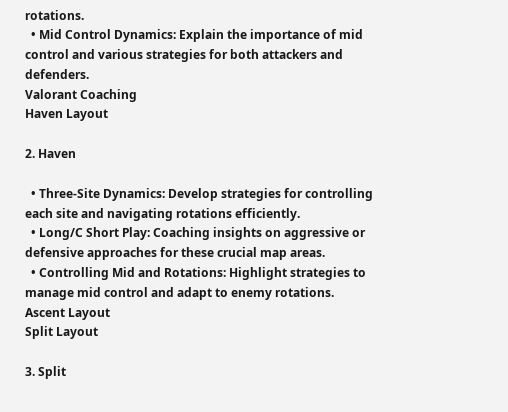rotations.
  • Mid Control Dynamics: Explain the importance of mid control and various strategies for both attackers and defenders.
Valorant Coaching
Haven Layout

2. Haven

  • Three-Site Dynamics: Develop strategies for controlling each site and navigating rotations efficiently.
  • Long/C Short Play: Coaching insights on aggressive or defensive approaches for these crucial map areas.
  • Controlling Mid and Rotations: Highlight strategies to manage mid control and adapt to enemy rotations.
Ascent Layout
Split Layout

3. Split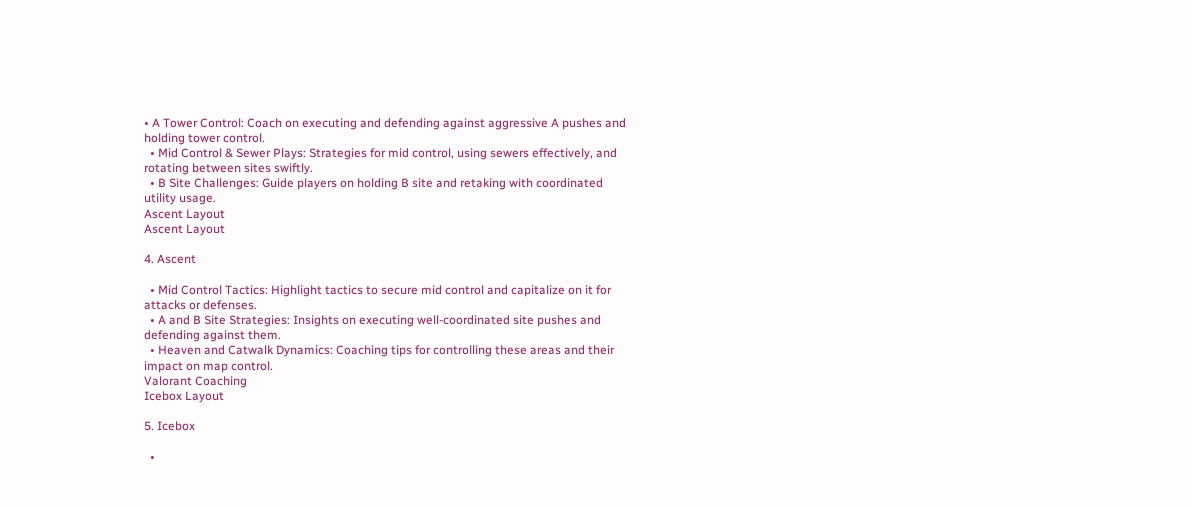• A Tower Control: Coach on executing and defending against aggressive A pushes and holding tower control.
  • Mid Control & Sewer Plays: Strategies for mid control, using sewers effectively, and rotating between sites swiftly.
  • B Site Challenges: Guide players on holding B site and retaking with coordinated utility usage.
Ascent Layout
Ascent Layout

4. Ascent

  • Mid Control Tactics: Highlight tactics to secure mid control and capitalize on it for attacks or defenses.
  • A and B Site Strategies: Insights on executing well-coordinated site pushes and defending against them.
  • Heaven and Catwalk Dynamics: Coaching tips for controlling these areas and their impact on map control.
Valorant Coaching
Icebox Layout

5. Icebox

  •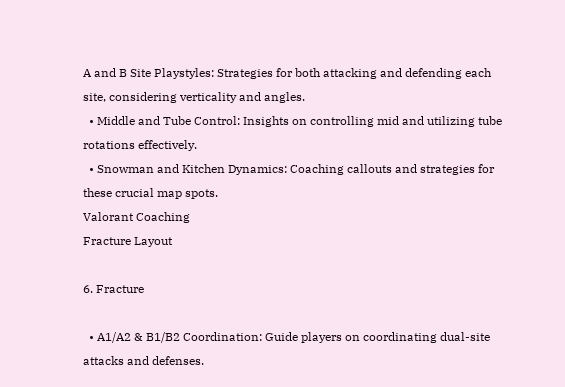A and B Site Playstyles: Strategies for both attacking and defending each site, considering verticality and angles.
  • Middle and Tube Control: Insights on controlling mid and utilizing tube rotations effectively.
  • Snowman and Kitchen Dynamics: Coaching callouts and strategies for these crucial map spots.
Valorant Coaching
Fracture Layout

6. Fracture

  • A1/A2 & B1/B2 Coordination: Guide players on coordinating dual-site attacks and defenses.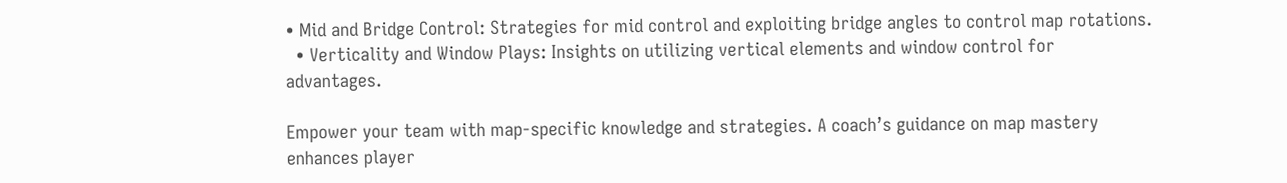• Mid and Bridge Control: Strategies for mid control and exploiting bridge angles to control map rotations.
  • Verticality and Window Plays: Insights on utilizing vertical elements and window control for advantages.

Empower your team with map-specific knowledge and strategies. A coach’s guidance on map mastery enhances player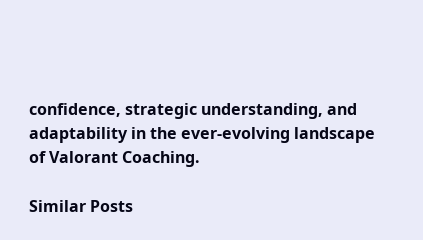confidence, strategic understanding, and adaptability in the ever-evolving landscape of Valorant Coaching.

Similar Posts